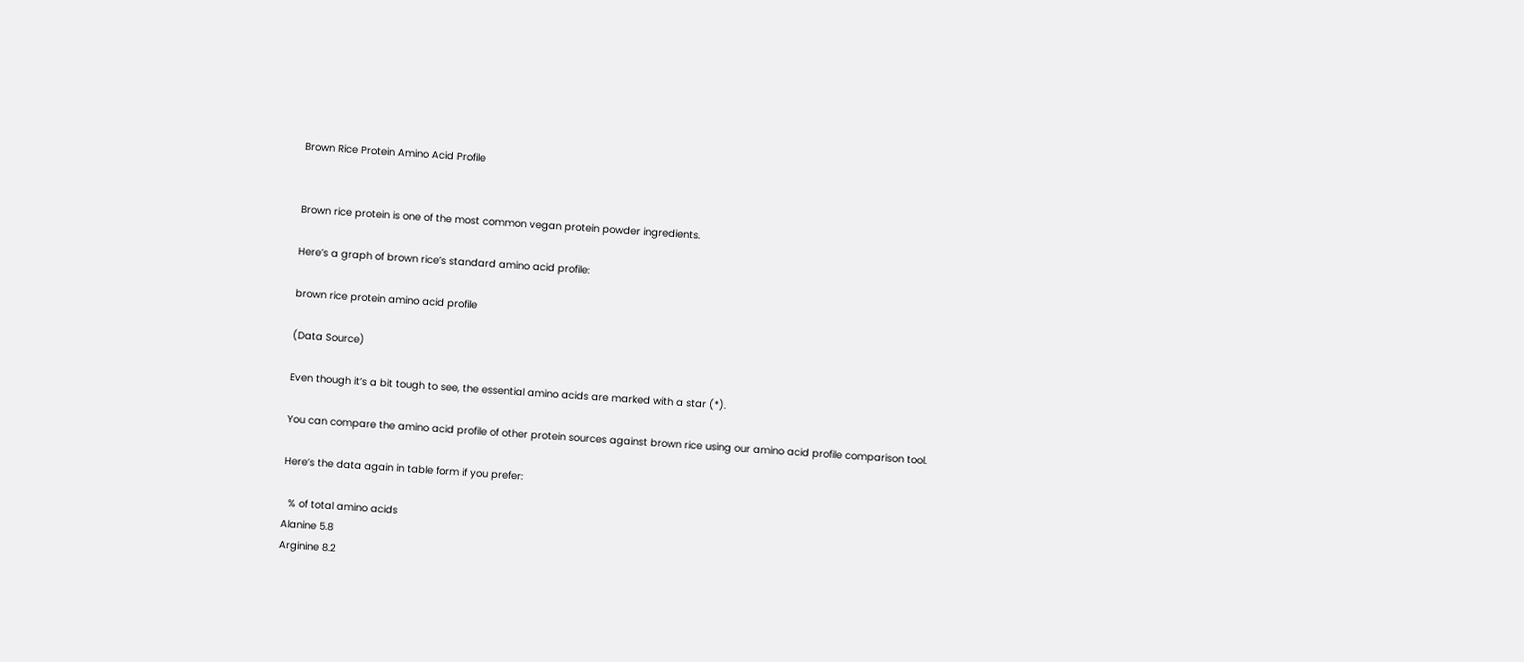Brown Rice Protein Amino Acid Profile


Brown rice protein is one of the most common vegan protein powder ingredients.

Here’s a graph of brown rice’s standard amino acid profile:

brown rice protein amino acid profile

(Data Source)

Even though it’s a bit tough to see, the essential amino acids are marked with a star (*).

You can compare the amino acid profile of other protein sources against brown rice using our amino acid profile comparison tool.

Here’s the data again in table form if you prefer:

  % of total amino acids
Alanine 5.8
Arginine 8.2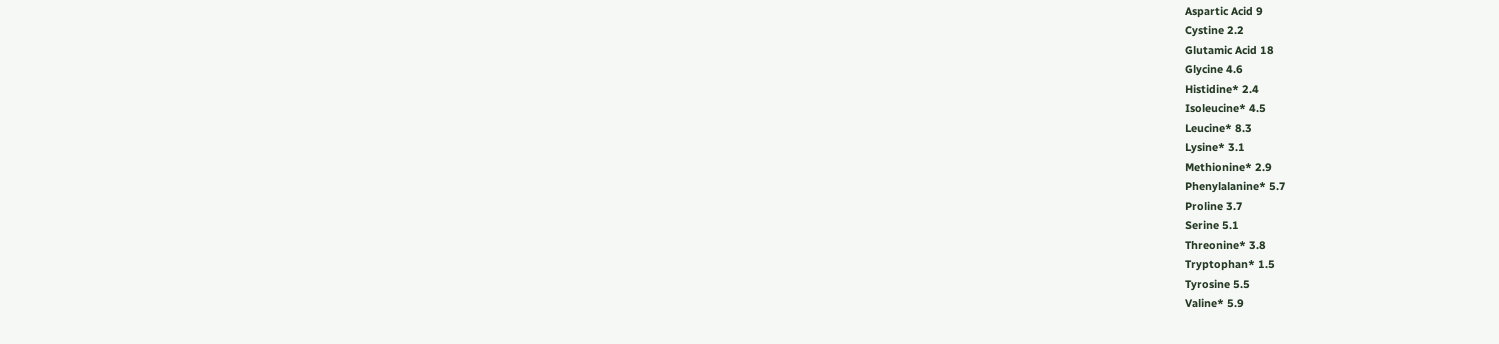Aspartic Acid 9
Cystine 2.2
Glutamic Acid 18
Glycine 4.6
Histidine* 2.4
Isoleucine* 4.5
Leucine* 8.3
Lysine* 3.1
Methionine* 2.9
Phenylalanine* 5.7
Proline 3.7
Serine 5.1
Threonine* 3.8
Tryptophan* 1.5
Tyrosine 5.5
Valine* 5.9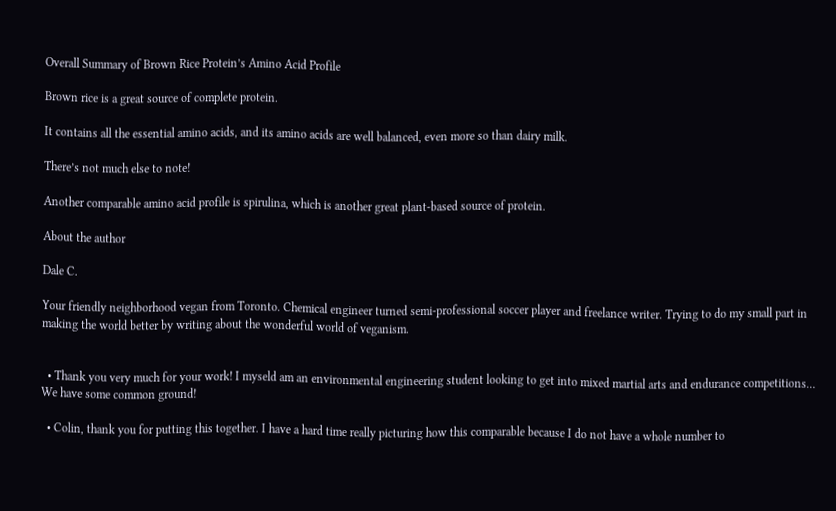Overall Summary of Brown Rice Protein’s Amino Acid Profile

Brown rice is a great source of complete protein.

It contains all the essential amino acids, and its amino acids are well balanced, even more so than dairy milk.

There’s not much else to note!

Another comparable amino acid profile is spirulina, which is another great plant-based source of protein.

About the author

Dale C.

Your friendly neighborhood vegan from Toronto. Chemical engineer turned semi-professional soccer player and freelance writer. Trying to do my small part in making the world better by writing about the wonderful world of veganism.


  • Thank you very much for your work! I myseld am an environmental engineering student looking to get into mixed martial arts and endurance competitions… We have some common ground!

  • Colin, thank you for putting this together. I have a hard time really picturing how this comparable because I do not have a whole number to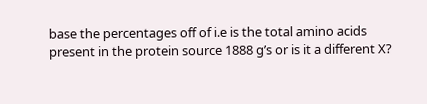base the percentages off of i.e is the total amino acids present in the protein source 1888 g’s or is it a different X?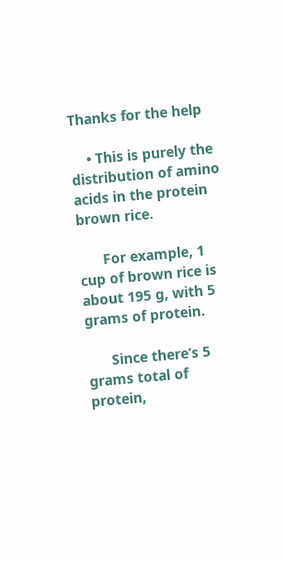Thanks for the help

    • This is purely the distribution of amino acids in the protein brown rice.

      For example, 1 cup of brown rice is about 195 g, with 5 grams of protein.

      Since there’s 5 grams total of protein,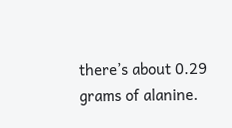there’s about 0.29 grams of alanine.